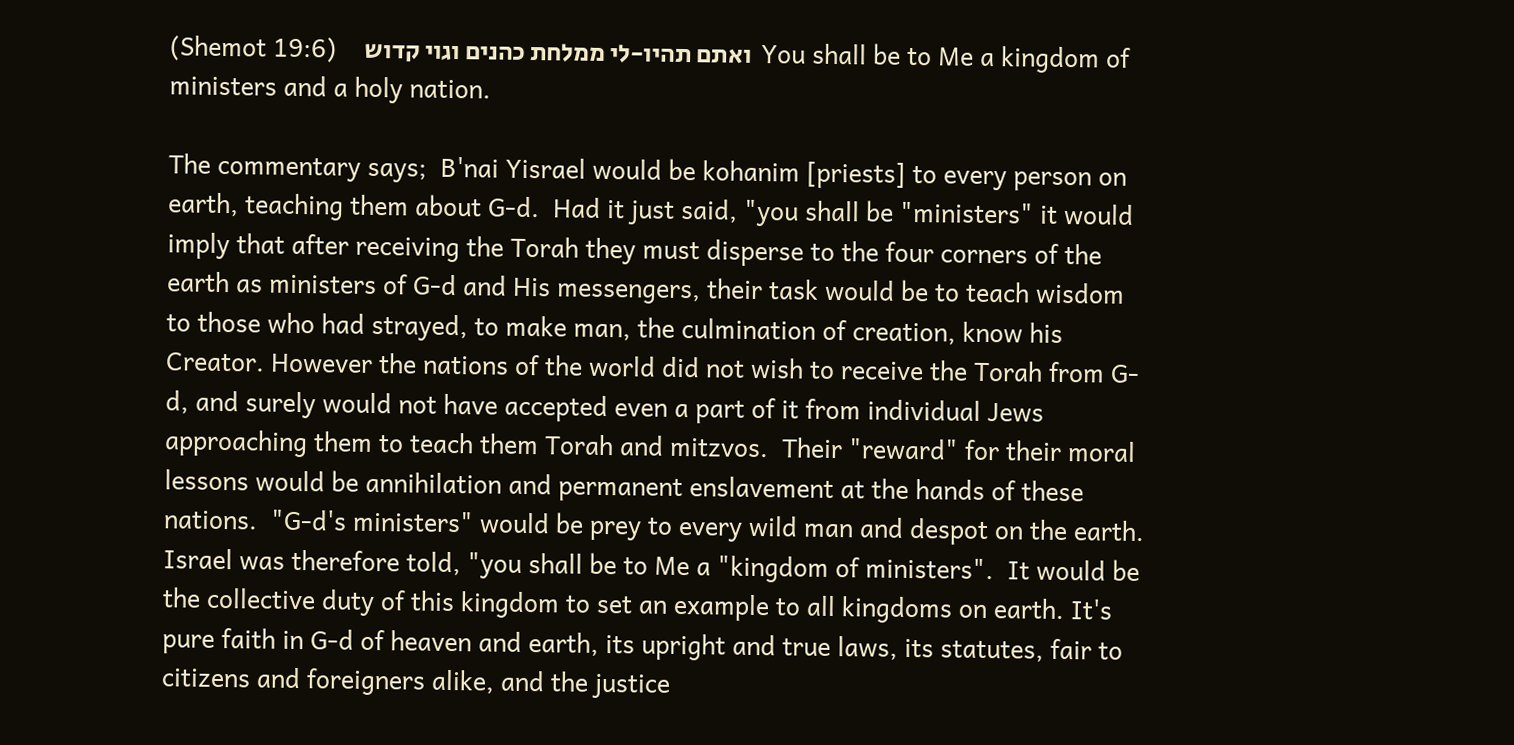(Shemot 19:6)    ואתם תהיו-לי ממלחת כהנים וגוי קדוש  You shall be to Me a kingdom of ministers and a holy nation.

The commentary says;  B'nai Yisrael would be kohanim [priests] to every person on earth, teaching them about G-d.  Had it just said, "you shall be "ministers" it would imply that after receiving the Torah they must disperse to the four corners of the earth as ministers of G-d and His messengers, their task would be to teach wisdom to those who had strayed, to make man, the culmination of creation, know his Creator. However the nations of the world did not wish to receive the Torah from G-d, and surely would not have accepted even a part of it from individual Jews approaching them to teach them Torah and mitzvos.  Their "reward" for their moral lessons would be annihilation and permanent enslavement at the hands of these nations.  "G-d's ministers" would be prey to every wild man and despot on the earth.  Israel was therefore told, "you shall be to Me a "kingdom of ministers".  It would be the collective duty of this kingdom to set an example to all kingdoms on earth. It's pure faith in G-d of heaven and earth, its upright and true laws, its statutes, fair to citizens and foreigners alike, and the justice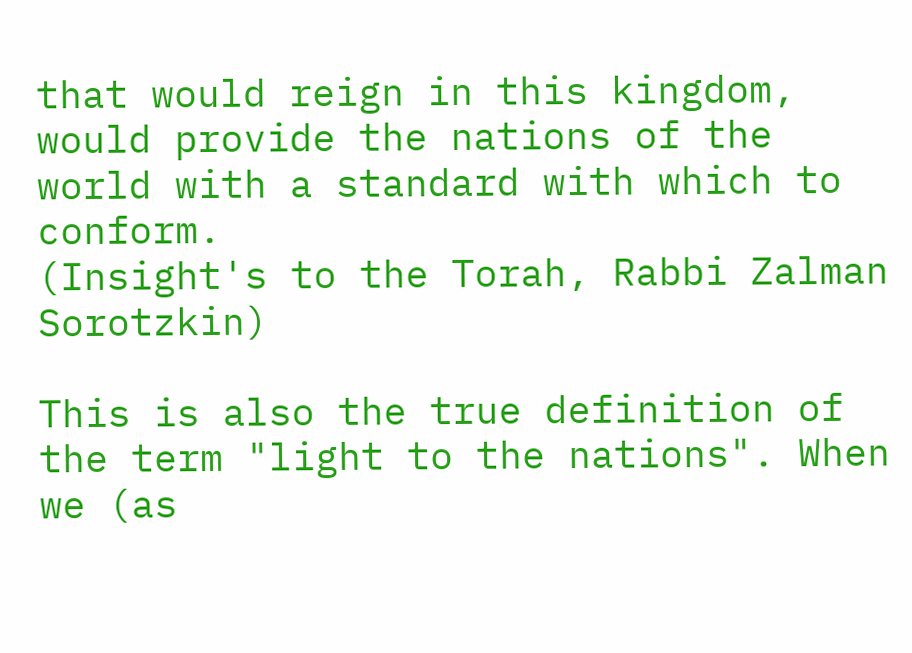that would reign in this kingdom, would provide the nations of the world with a standard with which to conform.
(Insight's to the Torah, Rabbi Zalman Sorotzkin)

This is also the true definition of the term "light to the nations". When we (as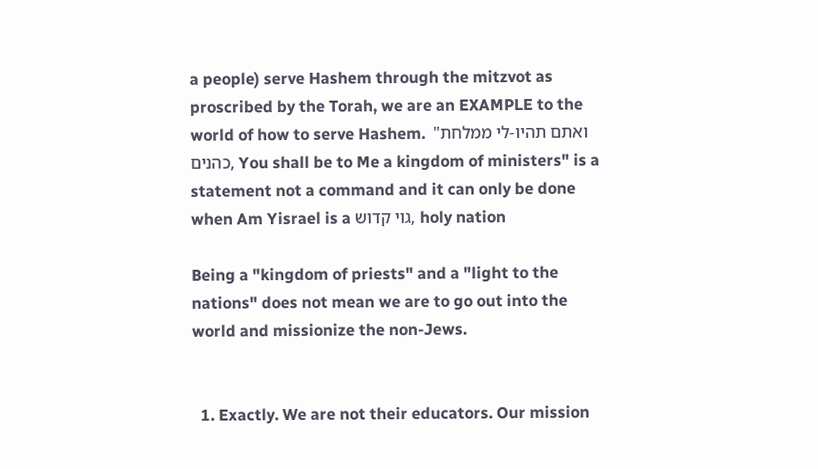a people) serve Hashem through the mitzvot as proscribed by the Torah, we are an EXAMPLE to the world of how to serve Hashem.  "ואתם תהיו-לי ממלחת כהנים, You shall be to Me a kingdom of ministers" is a statement not a command and it can only be done when Am Yisrael is a גוי קדוש, holy nation

Being a "kingdom of priests" and a "light to the nations" does not mean we are to go out into the world and missionize the non-Jews.


  1. Exactly. We are not their educators. Our mission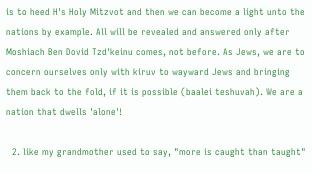is to heed H's Holy Mitzvot and then we can become a light unto the nations by example. All will be revealed and answered only after Moshiach Ben Dovid Tzd'keinu comes, not before. As Jews, we are to concern ourselves only with kiruv to wayward Jews and bringing them back to the fold, if it is possible (baalei teshuvah). We are a nation that dwells 'alone'!

  2. like my grandmother used to say, "more is caught than taught"